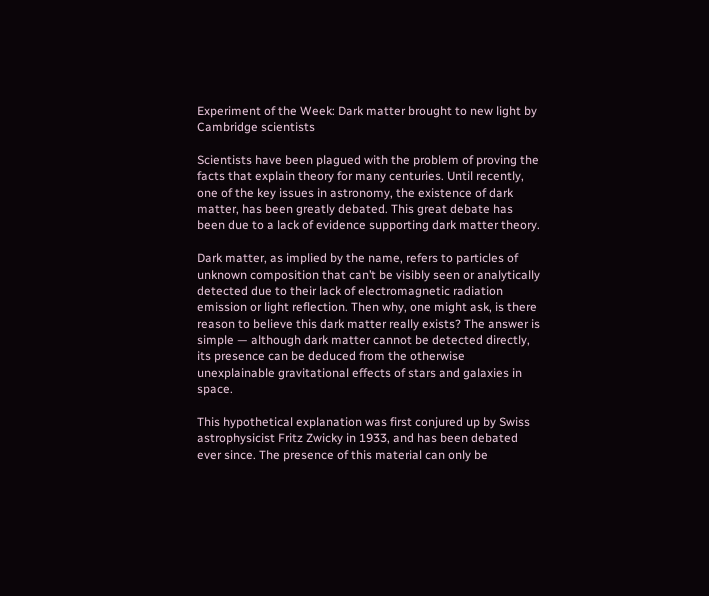Experiment of the Week: Dark matter brought to new light by Cambridge scientists

Scientists have been plagued with the problem of proving the facts that explain theory for many centuries. Until recently, one of the key issues in astronomy, the existence of dark matter, has been greatly debated. This great debate has been due to a lack of evidence supporting dark matter theory.

Dark matter, as implied by the name, refers to particles of unknown composition that can’t be visibly seen or analytically detected due to their lack of electromagnetic radiation emission or light reflection. Then why, one might ask, is there reason to believe this dark matter really exists? The answer is simple — although dark matter cannot be detected directly, its presence can be deduced from the otherwise unexplainable gravitational effects of stars and galaxies in space.

This hypothetical explanation was first conjured up by Swiss astrophysicist Fritz Zwicky in 1933, and has been debated ever since. The presence of this material can only be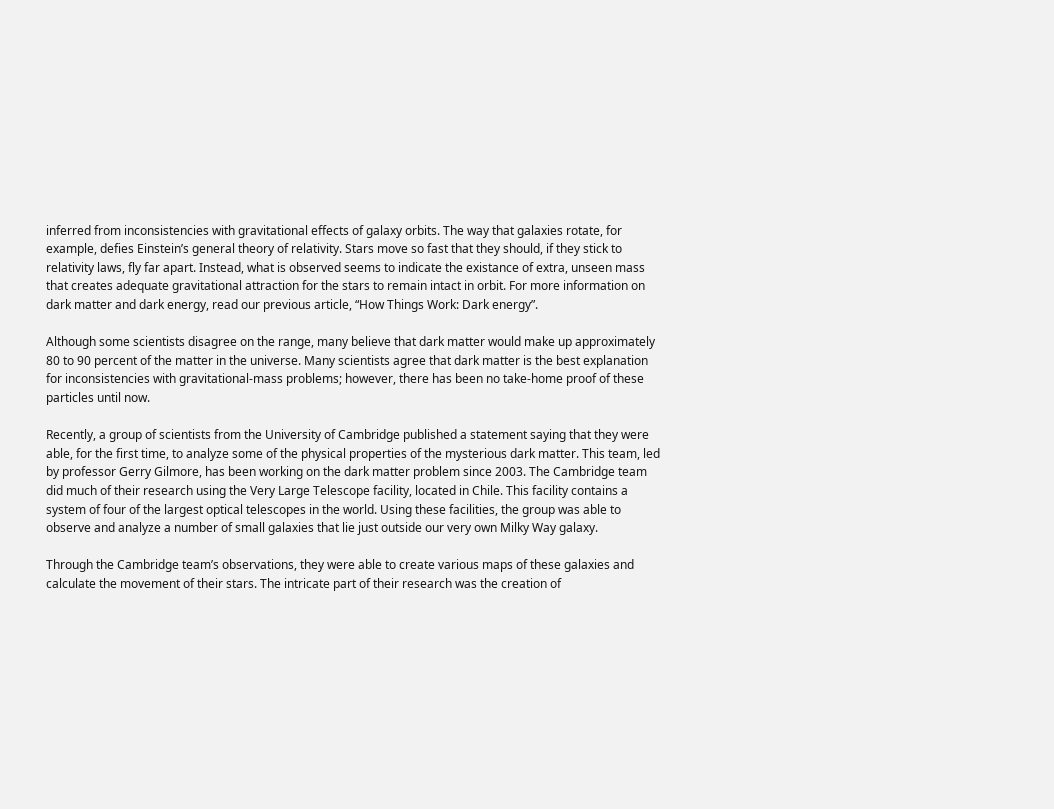inferred from inconsistencies with gravitational effects of galaxy orbits. The way that galaxies rotate, for example, defies Einstein’s general theory of relativity. Stars move so fast that they should, if they stick to relativity laws, fly far apart. Instead, what is observed seems to indicate the existance of extra, unseen mass that creates adequate gravitational attraction for the stars to remain intact in orbit. For more information on dark matter and dark energy, read our previous article, “How Things Work: Dark energy”.

Although some scientists disagree on the range, many believe that dark matter would make up approximately 80 to 90 percent of the matter in the universe. Many scientists agree that dark matter is the best explanation for inconsistencies with gravitational-mass problems; however, there has been no take-home proof of these particles until now.

Recently, a group of scientists from the University of Cambridge published a statement saying that they were able, for the first time, to analyze some of the physical properties of the mysterious dark matter. This team, led by professor Gerry Gilmore, has been working on the dark matter problem since 2003. The Cambridge team did much of their research using the Very Large Telescope facility, located in Chile. This facility contains a system of four of the largest optical telescopes in the world. Using these facilities, the group was able to observe and analyze a number of small galaxies that lie just outside our very own Milky Way galaxy.

Through the Cambridge team’s observations, they were able to create various maps of these galaxies and calculate the movement of their stars. The intricate part of their research was the creation of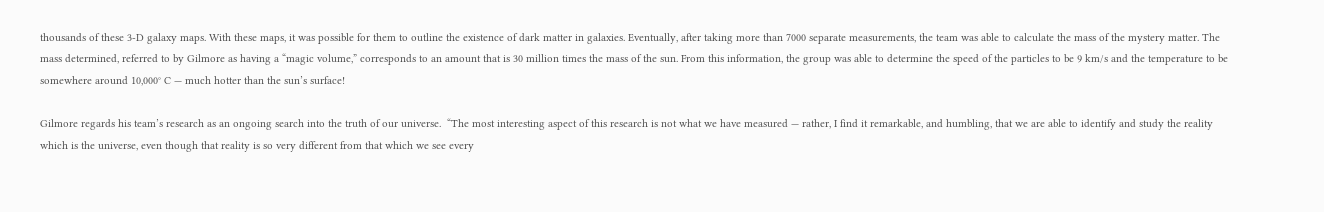thousands of these 3-D galaxy maps. With these maps, it was possible for them to outline the existence of dark matter in galaxies. Eventually, after taking more than 7000 separate measurements, the team was able to calculate the mass of the mystery matter. The mass determined, referred to by Gilmore as having a “magic volume,” corresponds to an amount that is 30 million times the mass of the sun. From this information, the group was able to determine the speed of the particles to be 9 km/s and the temperature to be somewhere around 10,000° C — much hotter than the sun’s surface!

Gilmore regards his team’s research as an ongoing search into the truth of our universe.  “The most interesting aspect of this research is not what we have measured — rather, I find it remarkable, and humbling, that we are able to identify and study the reality which is the universe, even though that reality is so very different from that which we see every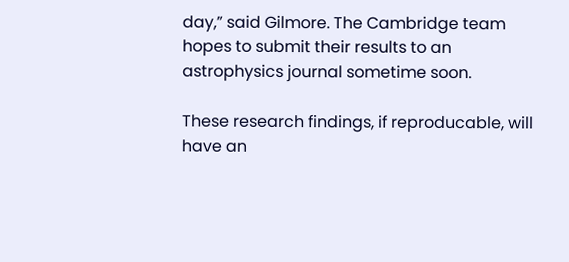day,” said Gilmore. The Cambridge team hopes to submit their results to an astrophysics journal sometime soon.

These research findings, if reproducable, will have an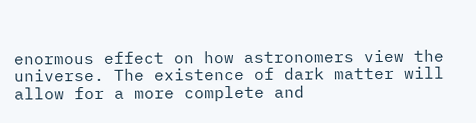enormous effect on how astronomers view the universe. The existence of dark matter will allow for a more complete and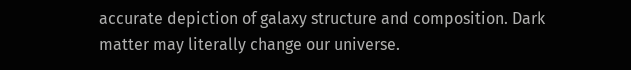accurate depiction of galaxy structure and composition. Dark matter may literally change our universe.